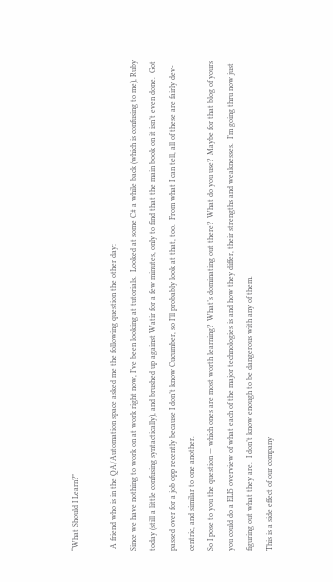“What Should I Learn?”

 A friend who is in the QA/Automation space asked me the following question the other day:
Since we have nothing to work on at work right now, I’ve been looking at tutorials.  Looked at some C# a while back (which is confusing to me), Ruby today (still a little confusing syntactically), and brushed up against Watir for a few minutes, only to find that the main book on it isn’t even done.  Got passed over for a job opp recently because I don’t know Cucumber, so I’ll probably look at that, too.  From what I can tell, all of these are fairly dev-centric, and similar to one another.
So I pose to you the question — which ones are most worth learning?  What’s dominating out there?  What do you use?  Maybe for that blog of yours you could do a ELI5 overview of what each of the major technologies is and how they differ, their strengths and weaknesses.  I’m going thru now just figuring out what they are.  I don’t know enough to be dangerous with any of them.
This is a side effect of our company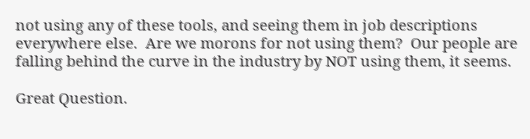not using any of these tools, and seeing them in job descriptions everywhere else.  Are we morons for not using them?  Our people are falling behind the curve in the industry by NOT using them, it seems.

Great Question.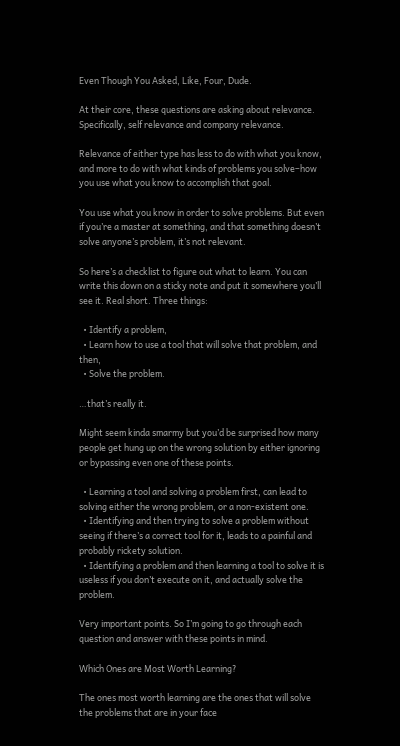Even Though You Asked, Like, Four, Dude.

At their core, these questions are asking about relevance. Specifically, self relevance and company relevance.

Relevance of either type has less to do with what you know, and more to do with what kinds of problems you solve–how you use what you know to accomplish that goal.

You use what you know in order to solve problems. But even if you’re a master at something, and that something doesn’t solve anyone’s problem, it’s not relevant.

So here’s a checklist to figure out what to learn. You can write this down on a sticky note and put it somewhere you’ll see it. Real short. Three things:

  • Identify a problem,
  • Learn how to use a tool that will solve that problem, and then,
  • Solve the problem.

…that’s really it.

Might seem kinda smarmy but you’d be surprised how many people get hung up on the wrong solution by either ignoring or bypassing even one of these points.

  • Learning a tool and solving a problem first, can lead to solving either the wrong problem, or a non-existent one.
  • Identifying and then trying to solve a problem without seeing if there’s a correct tool for it, leads to a painful and probably rickety solution.
  • Identifying a problem and then learning a tool to solve it is useless if you don’t execute on it, and actually solve the problem.

Very important points. So I’m going to go through each question and answer with these points in mind.

Which Ones are Most Worth Learning?

The ones most worth learning are the ones that will solve the problems that are in your face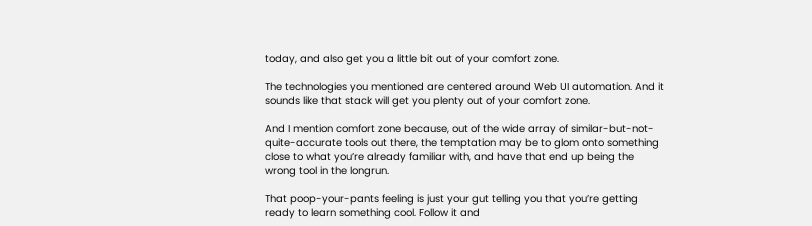today, and also get you a little bit out of your comfort zone.

The technologies you mentioned are centered around Web UI automation. And it sounds like that stack will get you plenty out of your comfort zone.

And I mention comfort zone because, out of the wide array of similar-but-not-quite-accurate tools out there, the temptation may be to glom onto something close to what you’re already familiar with, and have that end up being the wrong tool in the longrun.

That poop-your-pants feeling is just your gut telling you that you’re getting ready to learn something cool. Follow it and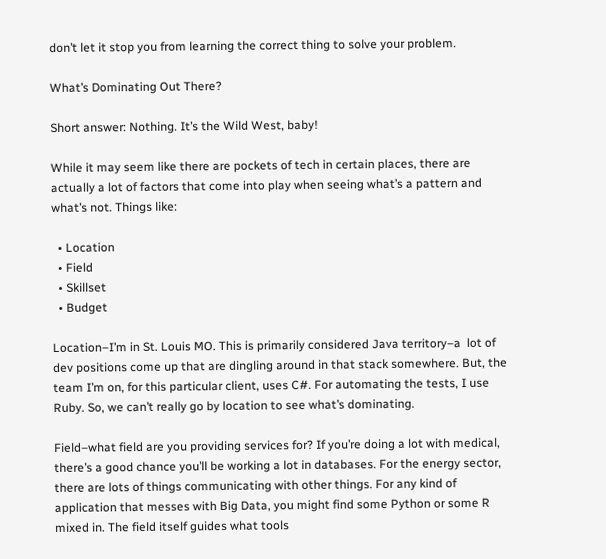don’t let it stop you from learning the correct thing to solve your problem.

What’s Dominating Out There?

Short answer: Nothing. It’s the Wild West, baby!

While it may seem like there are pockets of tech in certain places, there are actually a lot of factors that come into play when seeing what’s a pattern and what’s not. Things like:

  • Location
  • Field
  • Skillset
  • Budget

Location–I’m in St. Louis MO. This is primarily considered Java territory–a  lot of dev positions come up that are dingling around in that stack somewhere. But, the team I’m on, for this particular client, uses C#. For automating the tests, I use Ruby. So, we can’t really go by location to see what’s dominating.

Field–what field are you providing services for? If you’re doing a lot with medical, there’s a good chance you’ll be working a lot in databases. For the energy sector, there are lots of things communicating with other things. For any kind of application that messes with Big Data, you might find some Python or some R mixed in. The field itself guides what tools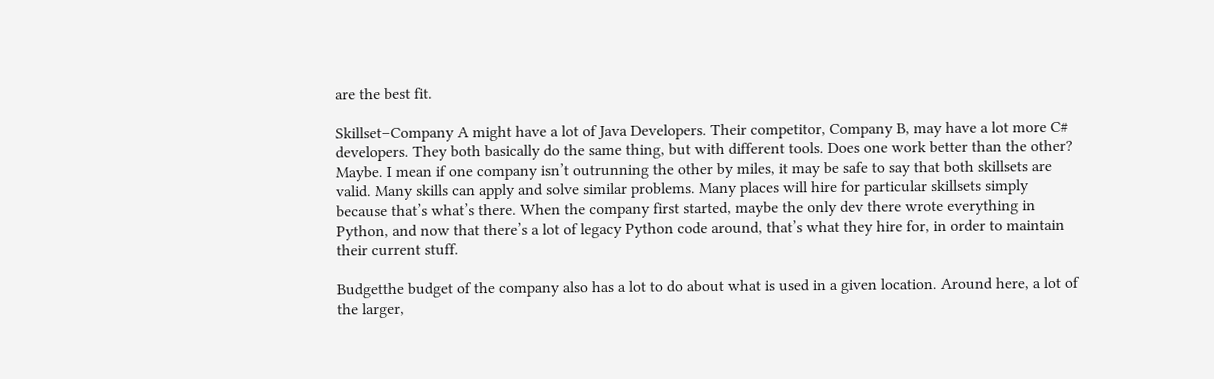are the best fit.

Skillset–Company A might have a lot of Java Developers. Their competitor, Company B, may have a lot more C# developers. They both basically do the same thing, but with different tools. Does one work better than the other? Maybe. I mean if one company isn’t outrunning the other by miles, it may be safe to say that both skillsets are valid. Many skills can apply and solve similar problems. Many places will hire for particular skillsets simply because that’s what’s there. When the company first started, maybe the only dev there wrote everything in Python, and now that there’s a lot of legacy Python code around, that’s what they hire for, in order to maintain their current stuff.

Budgetthe budget of the company also has a lot to do about what is used in a given location. Around here, a lot of the larger,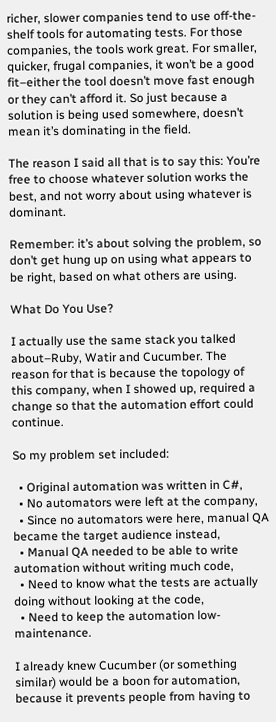richer, slower companies tend to use off-the-shelf tools for automating tests. For those companies, the tools work great. For smaller, quicker, frugal companies, it won’t be a good fit–either the tool doesn’t move fast enough or they can’t afford it. So just because a solution is being used somewhere, doesn’t mean it’s dominating in the field.

The reason I said all that is to say this: You’re free to choose whatever solution works the best, and not worry about using whatever is dominant.

Remember: it’s about solving the problem, so don’t get hung up on using what appears to be right, based on what others are using.

What Do You Use?

I actually use the same stack you talked about–Ruby, Watir and Cucumber. The reason for that is because the topology of this company, when I showed up, required a change so that the automation effort could continue.

So my problem set included:

  • Original automation was written in C#,
  • No automators were left at the company,
  • Since no automators were here, manual QA became the target audience instead,
  • Manual QA needed to be able to write automation without writing much code,
  • Need to know what the tests are actually doing without looking at the code,
  • Need to keep the automation low-maintenance.

I already knew Cucumber (or something similar) would be a boon for automation, because it prevents people from having to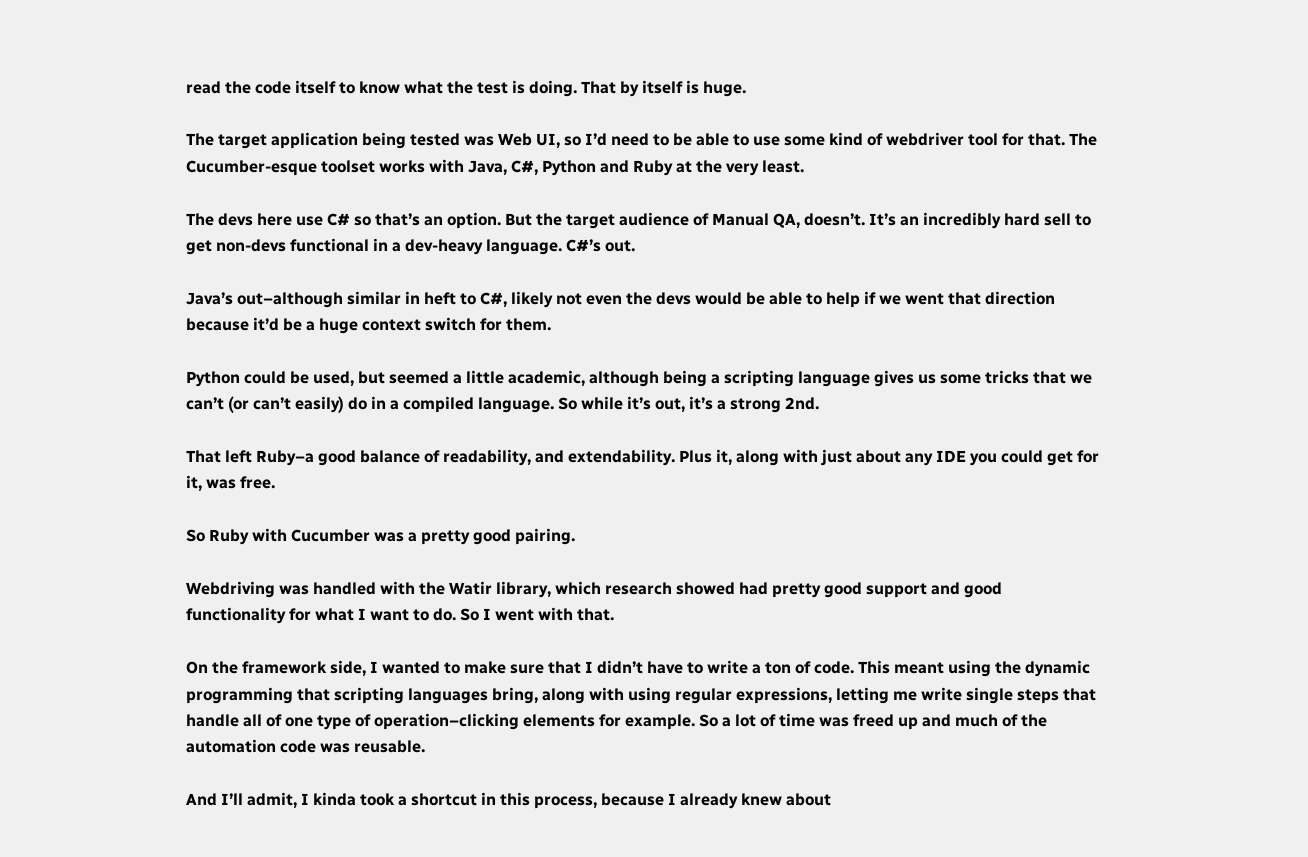read the code itself to know what the test is doing. That by itself is huge.

The target application being tested was Web UI, so I’d need to be able to use some kind of webdriver tool for that. The Cucumber-esque toolset works with Java, C#, Python and Ruby at the very least.

The devs here use C# so that’s an option. But the target audience of Manual QA, doesn’t. It’s an incredibly hard sell to get non-devs functional in a dev-heavy language. C#’s out.

Java’s out–although similar in heft to C#, likely not even the devs would be able to help if we went that direction because it’d be a huge context switch for them.

Python could be used, but seemed a little academic, although being a scripting language gives us some tricks that we can’t (or can’t easily) do in a compiled language. So while it’s out, it’s a strong 2nd.

That left Ruby–a good balance of readability, and extendability. Plus it, along with just about any IDE you could get for it, was free.

So Ruby with Cucumber was a pretty good pairing.

Webdriving was handled with the Watir library, which research showed had pretty good support and good functionality for what I want to do. So I went with that.

On the framework side, I wanted to make sure that I didn’t have to write a ton of code. This meant using the dynamic programming that scripting languages bring, along with using regular expressions, letting me write single steps that handle all of one type of operation–clicking elements for example. So a lot of time was freed up and much of the automation code was reusable.

And I’ll admit, I kinda took a shortcut in this process, because I already knew about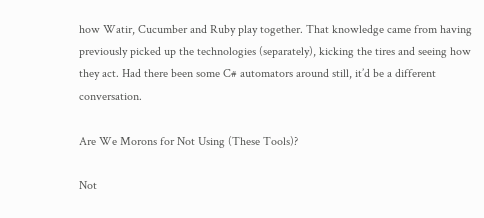how Watir, Cucumber and Ruby play together. That knowledge came from having previously picked up the technologies (separately), kicking the tires and seeing how they act. Had there been some C# automators around still, it’d be a different conversation.

Are We Morons for Not Using (These Tools)?

Not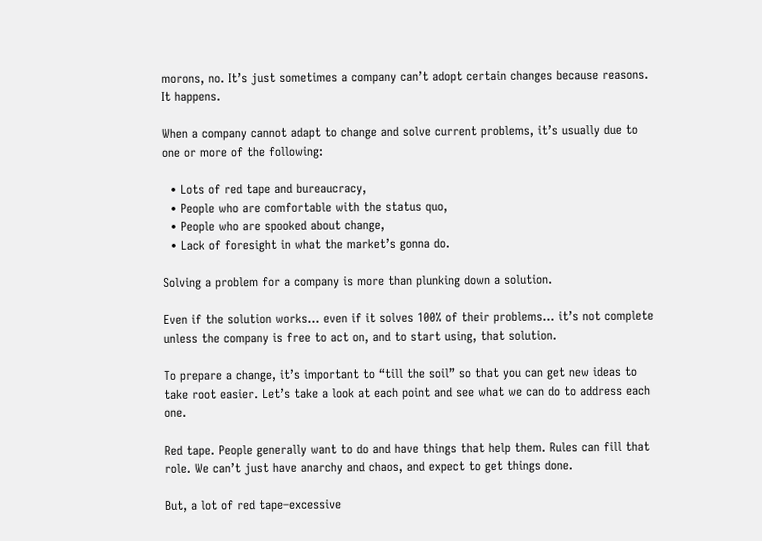morons, no. It’s just sometimes a company can’t adopt certain changes because reasons. It happens.

When a company cannot adapt to change and solve current problems, it’s usually due to one or more of the following:

  • Lots of red tape and bureaucracy,
  • People who are comfortable with the status quo,
  • People who are spooked about change,
  • Lack of foresight in what the market’s gonna do.

Solving a problem for a company is more than plunking down a solution.

Even if the solution works… even if it solves 100% of their problems… it’s not complete unless the company is free to act on, and to start using, that solution.

To prepare a change, it’s important to “till the soil” so that you can get new ideas to take root easier. Let’s take a look at each point and see what we can do to address each one.

Red tape. People generally want to do and have things that help them. Rules can fill that role. We can’t just have anarchy and chaos, and expect to get things done.

But, a lot of red tape–excessive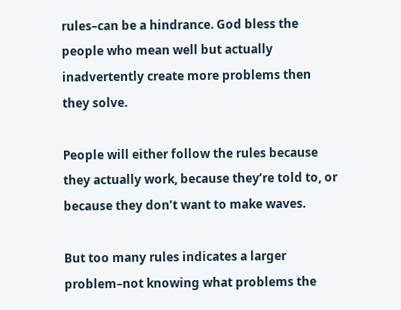rules–can be a hindrance. God bless the people who mean well but actually inadvertently create more problems then they solve.

People will either follow the rules because they actually work, because they’re told to, or because they don’t want to make waves.

But too many rules indicates a larger problem–not knowing what problems the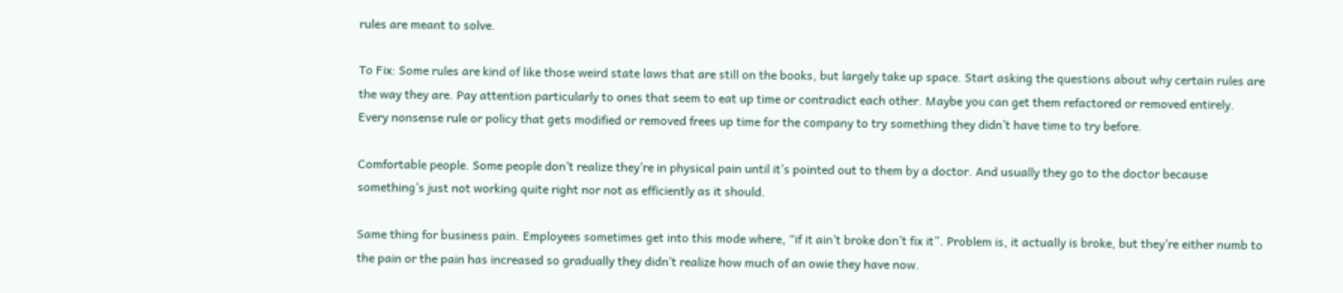rules are meant to solve.

To Fix: Some rules are kind of like those weird state laws that are still on the books, but largely take up space. Start asking the questions about why certain rules are the way they are. Pay attention particularly to ones that seem to eat up time or contradict each other. Maybe you can get them refactored or removed entirely. Every nonsense rule or policy that gets modified or removed frees up time for the company to try something they didn’t have time to try before.

Comfortable people. Some people don’t realize they’re in physical pain until it’s pointed out to them by a doctor. And usually they go to the doctor because something’s just not working quite right nor not as efficiently as it should.

Same thing for business pain. Employees sometimes get into this mode where, “if it ain’t broke don’t fix it”. Problem is, it actually is broke, but they’re either numb to the pain or the pain has increased so gradually they didn’t realize how much of an owie they have now.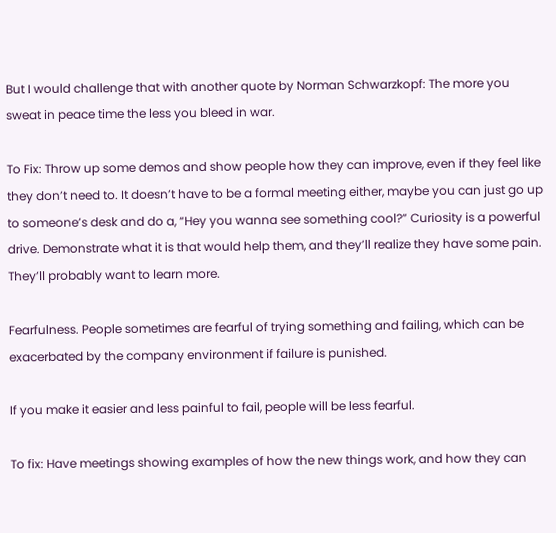But I would challenge that with another quote by Norman Schwarzkopf: The more you sweat in peace time the less you bleed in war.

To Fix: Throw up some demos and show people how they can improve, even if they feel like they don’t need to. It doesn’t have to be a formal meeting either, maybe you can just go up to someone’s desk and do a, “Hey you wanna see something cool?” Curiosity is a powerful drive. Demonstrate what it is that would help them, and they’ll realize they have some pain. They’ll probably want to learn more.

Fearfulness. People sometimes are fearful of trying something and failing, which can be exacerbated by the company environment if failure is punished.

If you make it easier and less painful to fail, people will be less fearful.

To fix: Have meetings showing examples of how the new things work, and how they can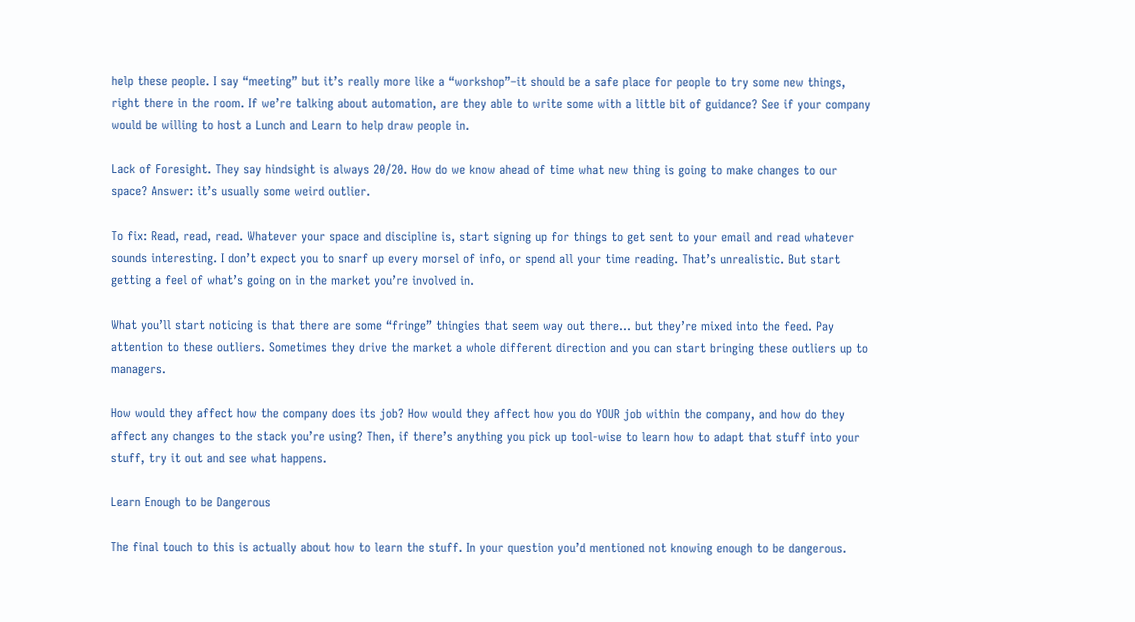help these people. I say “meeting” but it’s really more like a “workshop”–it should be a safe place for people to try some new things, right there in the room. If we’re talking about automation, are they able to write some with a little bit of guidance? See if your company would be willing to host a Lunch and Learn to help draw people in.

Lack of Foresight. They say hindsight is always 20/20. How do we know ahead of time what new thing is going to make changes to our space? Answer: it’s usually some weird outlier.

To fix: Read, read, read. Whatever your space and discipline is, start signing up for things to get sent to your email and read whatever sounds interesting. I don’t expect you to snarf up every morsel of info, or spend all your time reading. That’s unrealistic. But start getting a feel of what’s going on in the market you’re involved in.

What you’ll start noticing is that there are some “fringe” thingies that seem way out there… but they’re mixed into the feed. Pay attention to these outliers. Sometimes they drive the market a whole different direction and you can start bringing these outliers up to managers.

How would they affect how the company does its job? How would they affect how you do YOUR job within the company, and how do they affect any changes to the stack you’re using? Then, if there’s anything you pick up tool-wise to learn how to adapt that stuff into your stuff, try it out and see what happens.

Learn Enough to be Dangerous

The final touch to this is actually about how to learn the stuff. In your question you’d mentioned not knowing enough to be dangerous.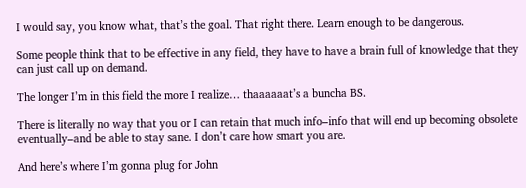I would say, you know what, that’s the goal. That right there. Learn enough to be dangerous.

Some people think that to be effective in any field, they have to have a brain full of knowledge that they can just call up on demand.

The longer I’m in this field the more I realize… thaaaaaat’s a buncha BS.

There is literally no way that you or I can retain that much info–info that will end up becoming obsolete eventually–and be able to stay sane. I don’t care how smart you are.

And here’s where I’m gonna plug for John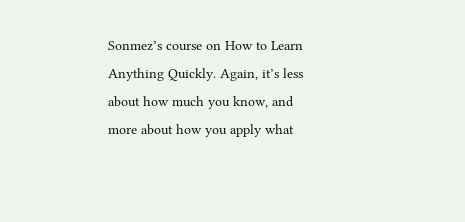Sonmez’s course on How to Learn Anything Quickly. Again, it’s less about how much you know, and more about how you apply what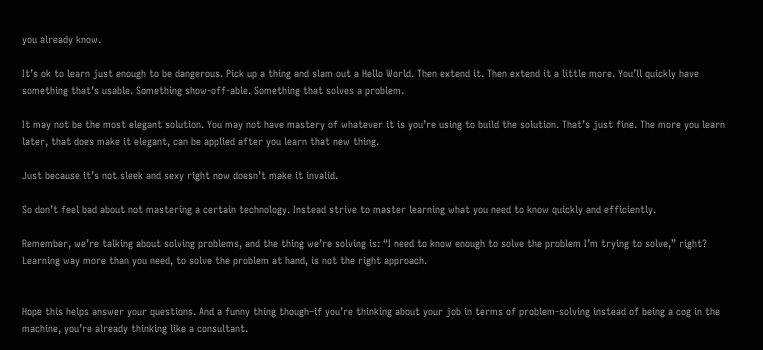you already know.

It’s ok to learn just enough to be dangerous. Pick up a thing and slam out a Hello World. Then extend it. Then extend it a little more. You’ll quickly have something that’s usable. Something show-off-able. Something that solves a problem.

It may not be the most elegant solution. You may not have mastery of whatever it is you’re using to build the solution. That’s just fine. The more you learn later, that does make it elegant, can be applied after you learn that new thing.

Just because it’s not sleek and sexy right now doesn’t make it invalid.

So don’t feel bad about not mastering a certain technology. Instead strive to master learning what you need to know quickly and efficiently.

Remember, we’re talking about solving problems, and the thing we’re solving is: “I need to know enough to solve the problem I’m trying to solve,” right? Learning way more than you need, to solve the problem at hand, is not the right approach.


Hope this helps answer your questions. And a funny thing though–if you’re thinking about your job in terms of problem-solving instead of being a cog in the machine, you’re already thinking like a consultant.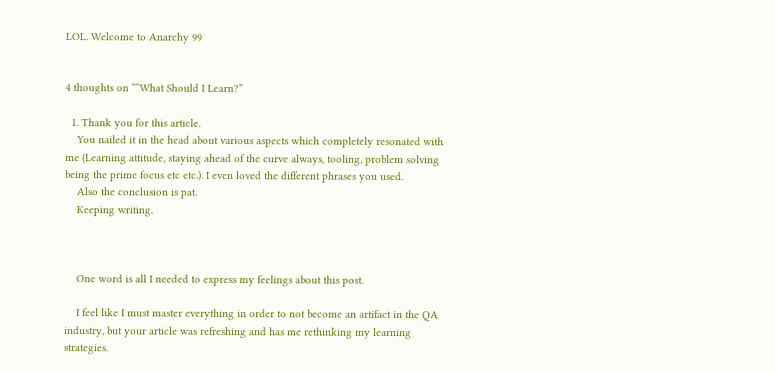LOL. Welcome to Anarchy 99


4 thoughts on ““What Should I Learn?”

  1. Thank you for this article.
    You nailed it in the head about various aspects which completely resonated with me (Learning attitude, staying ahead of the curve always, tooling, problem solving being the prime focus etc etc.). I even loved the different phrases you used.
    Also the conclusion is pat.
    Keeping writing.



    One word is all I needed to express my feelings about this post.

    I feel like I must master everything in order to not become an artifact in the QA industry, but your article was refreshing and has me rethinking my learning strategies.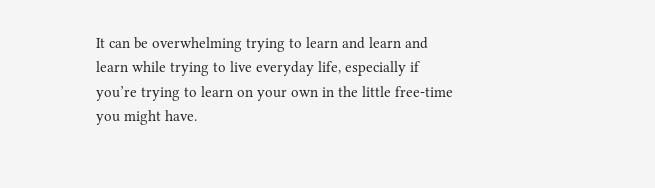It can be overwhelming trying to learn and learn and learn while trying to live everyday life, especially if you’re trying to learn on your own in the little free-time you might have.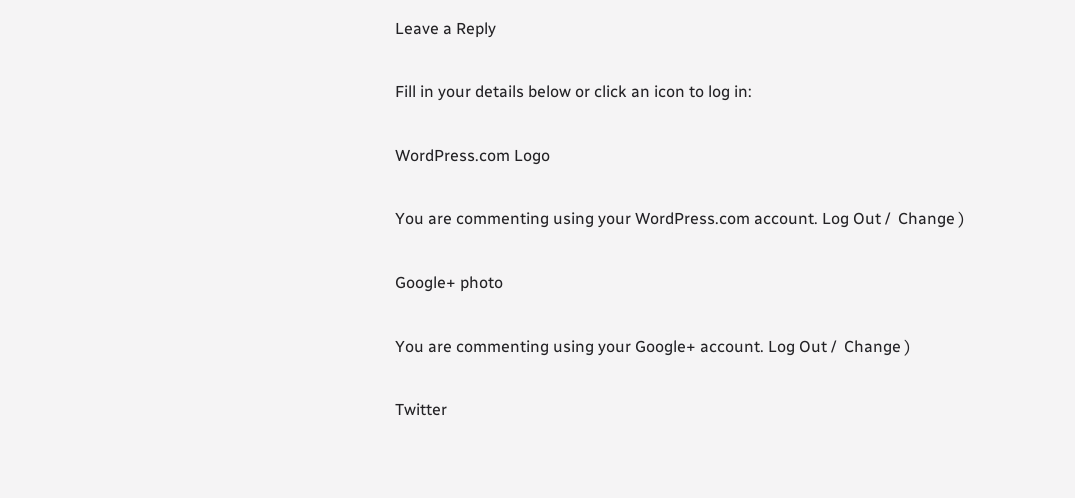Leave a Reply

Fill in your details below or click an icon to log in:

WordPress.com Logo

You are commenting using your WordPress.com account. Log Out /  Change )

Google+ photo

You are commenting using your Google+ account. Log Out /  Change )

Twitter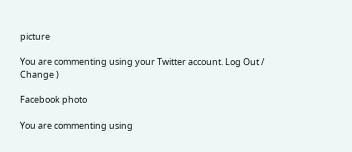picture

You are commenting using your Twitter account. Log Out /  Change )

Facebook photo

You are commenting using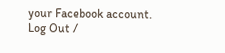your Facebook account. Log Out /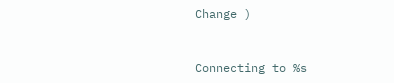Change )


Connecting to %s